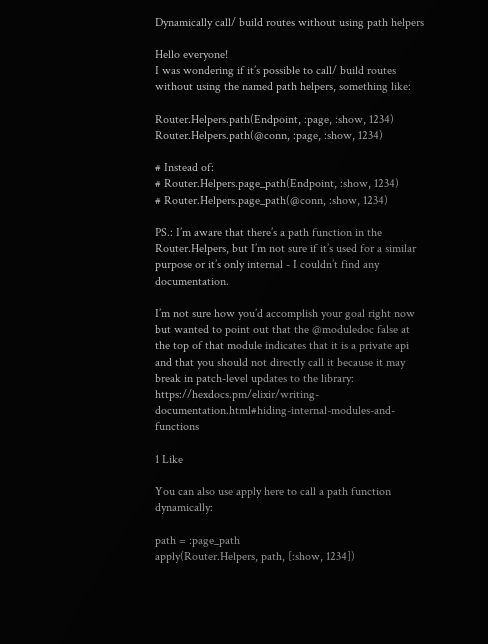Dynamically call/ build routes without using path helpers

Hello everyone!
I was wondering if it’s possible to call/ build routes without using the named path helpers, something like:

Router.Helpers.path(Endpoint, :page, :show, 1234)
Router.Helpers.path(@conn, :page, :show, 1234)

# Instead of:
# Router.Helpers.page_path(Endpoint, :show, 1234)
# Router.Helpers.page_path(@conn, :show, 1234)

PS.: I’m aware that there’s a path function in the Router.Helpers, but I’m not sure if it’s used for a similar purpose or it’s only internal - I couldn’t find any documentation.

I’m not sure how you’d accomplish your goal right now but wanted to point out that the @moduledoc false at the top of that module indicates that it is a private api and that you should not directly call it because it may break in patch-level updates to the library: https://hexdocs.pm/elixir/writing-documentation.html#hiding-internal-modules-and-functions

1 Like

You can also use apply here to call a path function dynamically:

path = :page_path
apply(Router.Helpers, path, [:show, 1234])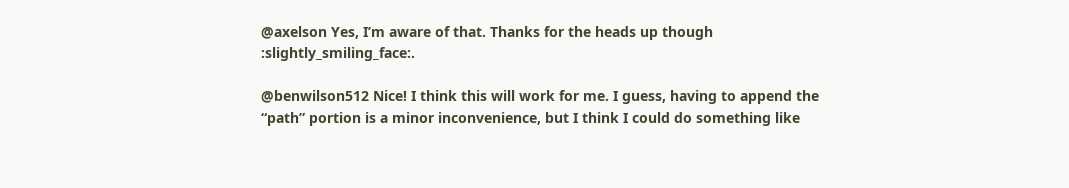@axelson Yes, I’m aware of that. Thanks for the heads up though :slightly_smiling_face:.

@benwilson512 Nice! I think this will work for me. I guess, having to append the “path” portion is a minor inconvenience, but I think I could do something like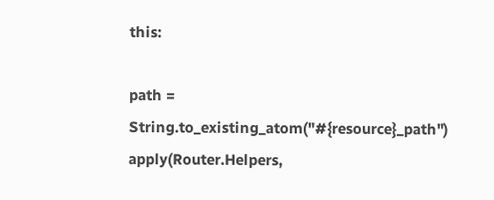this:

path = String.to_existing_atom("#{resource}_path")
apply(Router.Helpers,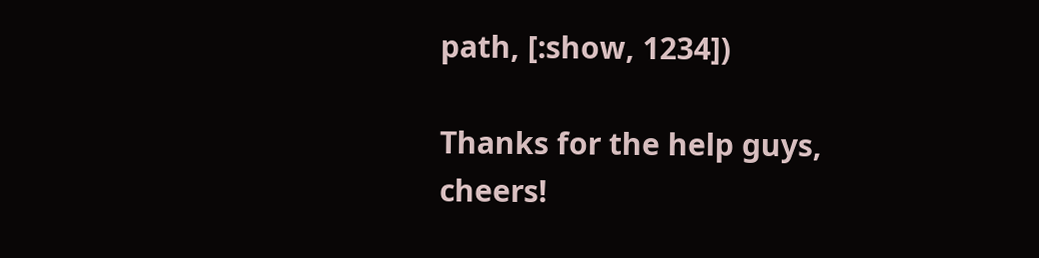path, [:show, 1234])

Thanks for the help guys, cheers!